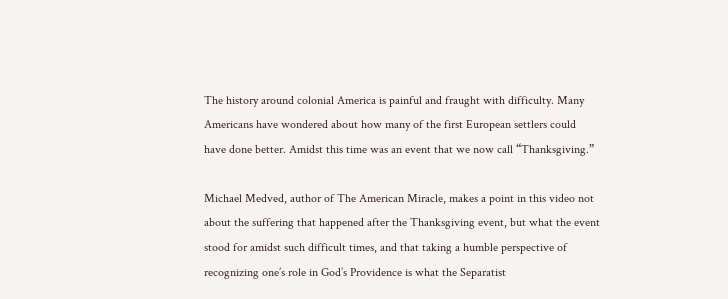The history around colonial America is painful and fraught with difficulty. Many Americans have wondered about how many of the first European settlers could have done better. Amidst this time was an event that we now call “Thanksgiving.”

Michael Medved, author of The American Miracle, makes a point in this video not about the suffering that happened after the Thanksgiving event, but what the event stood for amidst such difficult times, and that taking a humble perspective of recognizing one’s role in God’s Providence is what the Separatist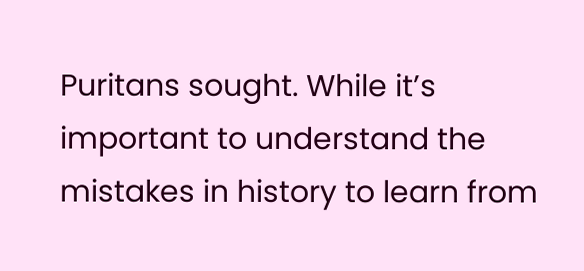Puritans sought. While it’s important to understand the mistakes in history to learn from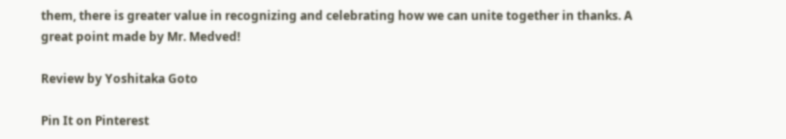them, there is greater value in recognizing and celebrating how we can unite together in thanks. A great point made by Mr. Medved!

Review by Yoshitaka Goto

Pin It on Pinterest